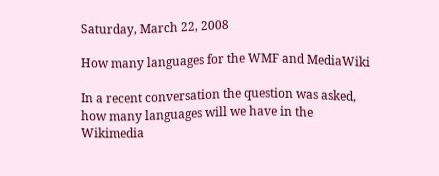Saturday, March 22, 2008

How many languages for the WMF and MediaWiki

In a recent conversation the question was asked, how many languages will we have in the Wikimedia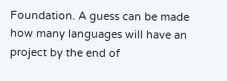Foundation. A guess can be made how many languages will have an project by the end of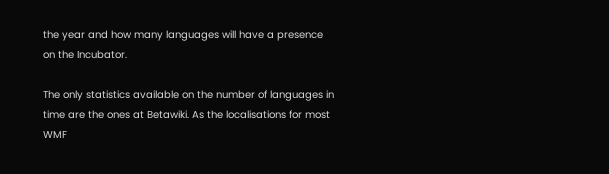the year and how many languages will have a presence on the Incubator.

The only statistics available on the number of languages in time are the ones at Betawiki. As the localisations for most WMF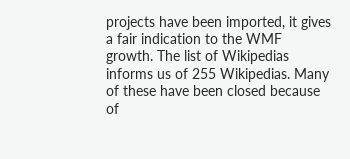projects have been imported, it gives a fair indication to the WMF growth. The list of Wikipedias informs us of 255 Wikipedias. Many of these have been closed because of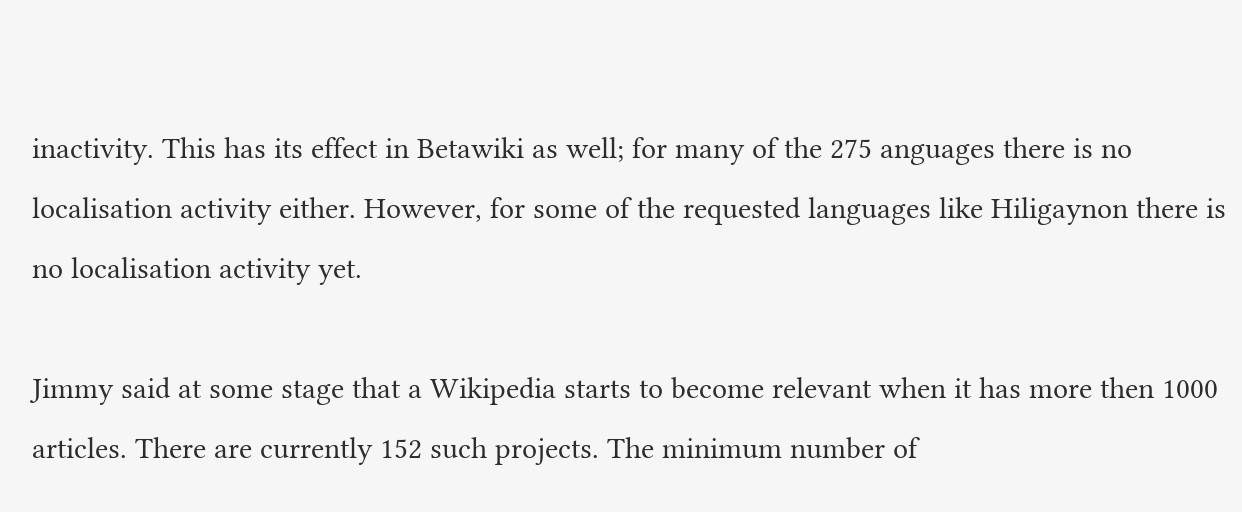inactivity. This has its effect in Betawiki as well; for many of the 275 anguages there is no localisation activity either. However, for some of the requested languages like Hiligaynon there is no localisation activity yet.

Jimmy said at some stage that a Wikipedia starts to become relevant when it has more then 1000 articles. There are currently 152 such projects. The minimum number of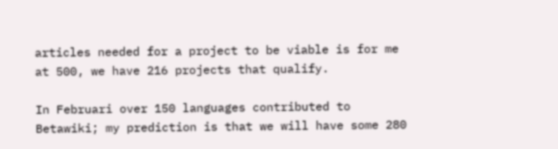articles needed for a project to be viable is for me at 500, we have 216 projects that qualify.

In Februari over 150 languages contributed to Betawiki; my prediction is that we will have some 280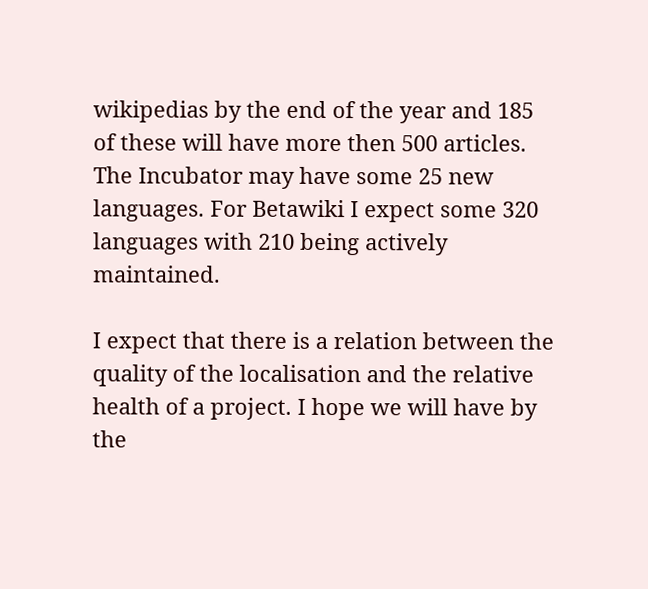wikipedias by the end of the year and 185 of these will have more then 500 articles. The Incubator may have some 25 new languages. For Betawiki I expect some 320 languages with 210 being actively maintained.

I expect that there is a relation between the quality of the localisation and the relative health of a project. I hope we will have by the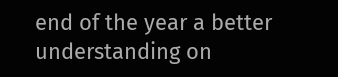end of the year a better understanding on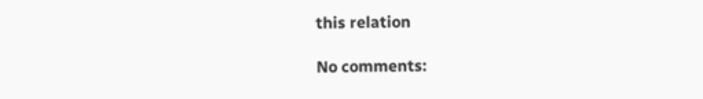this relation

No comments: